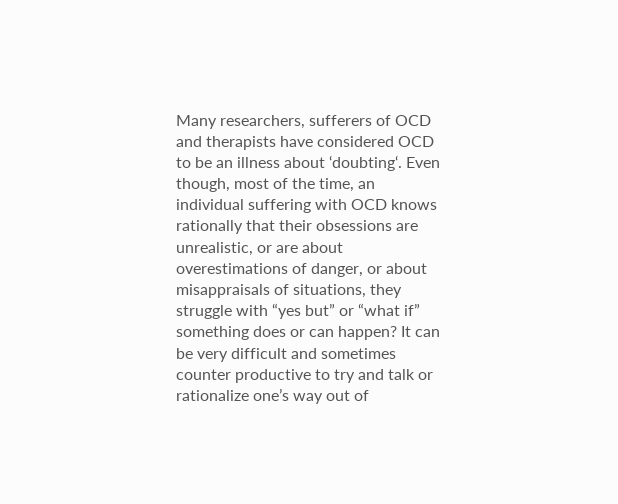Many researchers, sufferers of OCD and therapists have considered OCD to be an illness about ‘doubting‘. Even though, most of the time, an individual suffering with OCD knows rationally that their obsessions are unrealistic, or are about overestimations of danger, or about misappraisals of situations, they struggle with “yes but” or “what if” something does or can happen? It can be very difficult and sometimes counter productive to try and talk or rationalize one’s way out of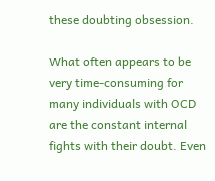these doubting obsession.

What often appears to be very time-consuming for many individuals with OCD are the constant internal fights with their doubt. Even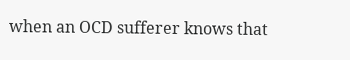when an OCD sufferer knows that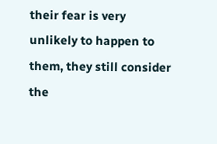their fear is very unlikely to happen to them, they still consider the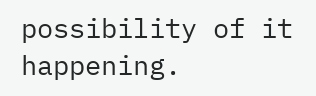possibility of it happening.